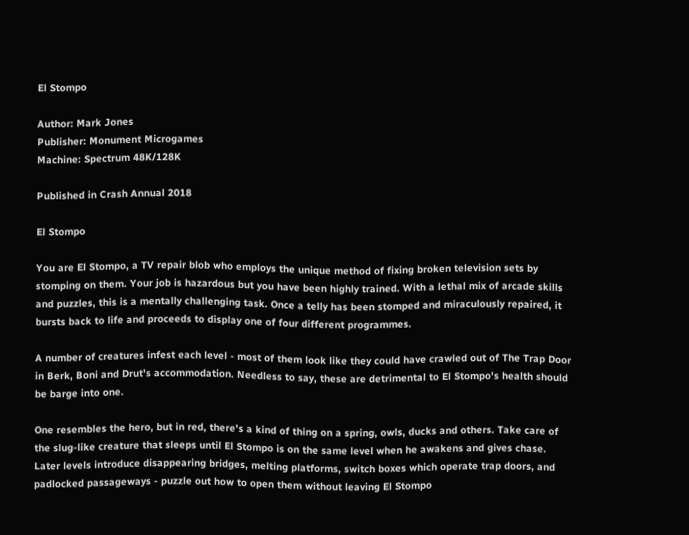El Stompo

Author: Mark Jones
Publisher: Monument Microgames
Machine: Spectrum 48K/128K

Published in Crash Annual 2018

El Stompo

You are El Stompo, a TV repair blob who employs the unique method of fixing broken television sets by stomping on them. Your job is hazardous but you have been highly trained. With a lethal mix of arcade skills and puzzles, this is a mentally challenging task. Once a telly has been stomped and miraculously repaired, it bursts back to life and proceeds to display one of four different programmes.

A number of creatures infest each level - most of them look like they could have crawled out of The Trap Door in Berk, Boni and Drut's accommodation. Needless to say, these are detrimental to El Stompo's health should be barge into one.

One resembles the hero, but in red, there's a kind of thing on a spring, owls, ducks and others. Take care of the slug-like creature that sleeps until El Stompo is on the same level when he awakens and gives chase. Later levels introduce disappearing bridges, melting platforms, switch boxes which operate trap doors, and padlocked passageways - puzzle out how to open them without leaving El Stompo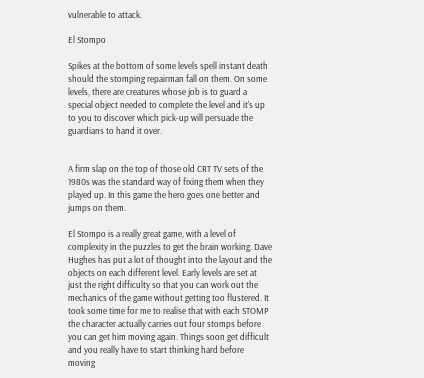vulnerable to attack.

El Stompo

Spikes at the bottom of some levels spell instant death should the stomping repairman fall on them. On some levels, there are creatures whose job is to guard a special object needed to complete the level and it's up to you to discover which pick-up will persuade the guardians to hand it over.


A firm slap on the top of those old CRT TV sets of the 1980s was the standard way of fixing them when they played up. In this game the hero goes one better and jumps on them.

El Stompo is a really great game, with a level of complexity in the puzzles to get the brain working. Dave Hughes has put a lot of thought into the layout and the objects on each different level. Early levels are set at just the right difficulty so that you can work out the mechanics of the game without getting too flustered. It took some time for me to realise that with each STOMP the character actually carries out four stomps before you can get him moving again. Things soon get difficult and you really have to start thinking hard before moving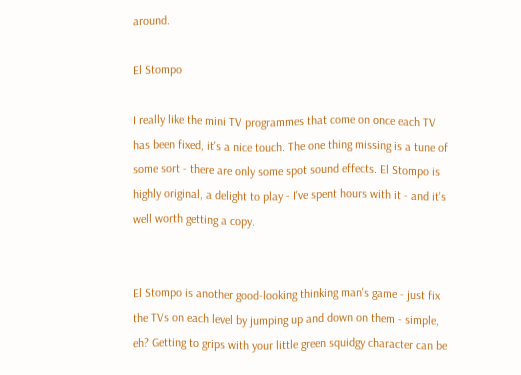around.

El Stompo

I really like the mini TV programmes that come on once each TV has been fixed, it's a nice touch. The one thing missing is a tune of some sort - there are only some spot sound effects. El Stompo is highly original, a delight to play - I've spent hours with it - and it's well worth getting a copy.


El Stompo is another good-looking thinking man's game - just fix the TVs on each level by jumping up and down on them - simple, eh? Getting to grips with your little green squidgy character can be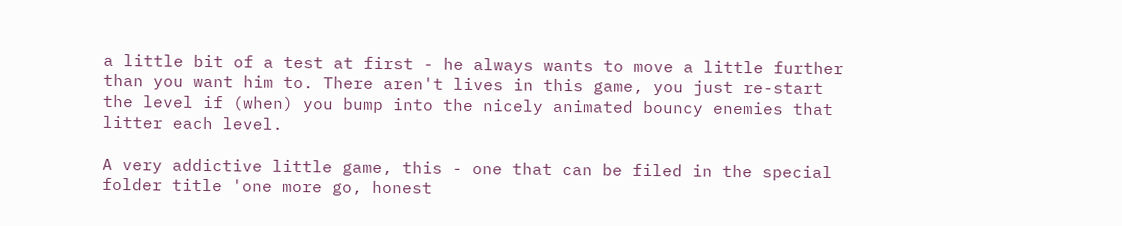a little bit of a test at first - he always wants to move a little further than you want him to. There aren't lives in this game, you just re-start the level if (when) you bump into the nicely animated bouncy enemies that litter each level.

A very addictive little game, this - one that can be filed in the special folder title 'one more go, honest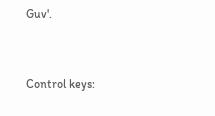Guv'.


Control keys: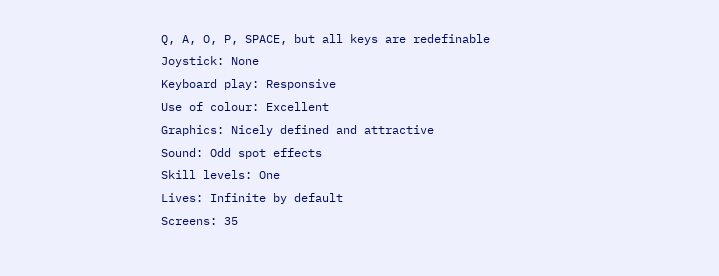Q, A, O, P, SPACE, but all keys are redefinable
Joystick: None
Keyboard play: Responsive
Use of colour: Excellent
Graphics: Nicely defined and attractive
Sound: Odd spot effects
Skill levels: One
Lives: Infinite by default
Screens: 35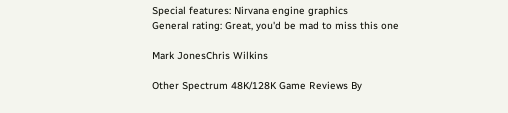Special features: Nirvana engine graphics
General rating: Great, you'd be mad to miss this one

Mark JonesChris Wilkins

Other Spectrum 48K/128K Game Reviews By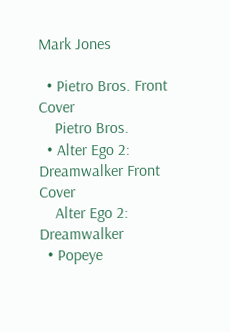Mark Jones

  • Pietro Bros. Front Cover
    Pietro Bros.
  • Alter Ego 2: Dreamwalker Front Cover
    Alter Ego 2: Dreamwalker
  • Popeye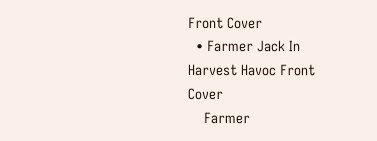Front Cover
  • Farmer Jack In Harvest Havoc Front Cover
    Farmer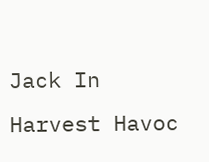Jack In Harvest Havoc